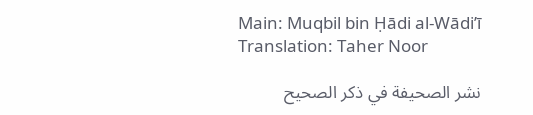Main: Muqbil bin Ḥādi al-Wādi’ī
Translation: Taher Noor

نشر الصحيفة في ذكر الصحيح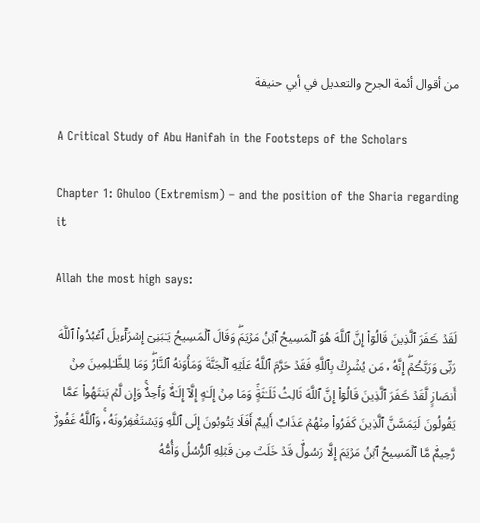من أقوال أئمة الجرح والتعديل في أبي حنيفة

A Critical Study of Abu Hanifah in the Footsteps of the Scholars

Chapter 1: Ghuloo (Extremism) – and the position of the Sharia regarding it

Allah the most high says:

لَقَدۡ ڪَفَرَ ٱلَّذِينَ قَالُوٓاْ إِنَّ ٱللَّهَ هُوَ ٱلۡمَسِيحُ ٱبۡنُ مَرۡيَمَۖ وَقَالَ ٱلۡمَسِيحُ يَـٰبَنِىٓ إِسۡرَٲٓءِيلَ ٱعۡبُدُواْ ٱللَّهَ رَبِّى وَرَبَّڪُمۡۖ إِنَّهُ ۥ مَن يُشۡرِكۡ بِٱللَّهِ فَقَدۡ حَرَّمَ ٱللَّهُ عَلَيۡهِ ٱلۡجَنَّةَ وَمَأۡوَٮٰهُ ٱلنَّارُۖ وَمَا لِلظَّـٰلِمِينَ مِنۡ أَنصَارٍ۬ لَّقَدۡ ڪَفَرَ ٱلَّذِينَ قَالُوٓاْ إِنَّ ٱللَّهَ ثَالِثُ ثَلَـٰثَةٍ۬ۘ وَمَا مِنۡ إِلَـٰهٍ إِلَّآ إِلَـٰهٌ۬ وَٲحِدٌ۬ۚ وَإِن لَّمۡ يَنتَهُواْ عَمَّا يَقُولُونَ لَيَمَسَّنَّ ٱلَّذِينَ كَفَرُواْ مِنۡهُمۡ عَذَابٌ أَلِيمٌ أَفَلَا يَتُوبُونَ إِلَى ٱللَّهِ وَيَسۡتَغۡفِرُونَهُ ۥۚ وَٱللَّهُ غَفُورٌ۬ رَّحِيمٌ۬ مَّا ٱلۡمَسِيحُ ٱبۡنُ مَرۡيَمَ إِلَّا رَسُولٌ۬ قَدۡ خَلَتۡ مِن قَبۡلِهِ ٱلرُّسُلُ وَأُمُّهُ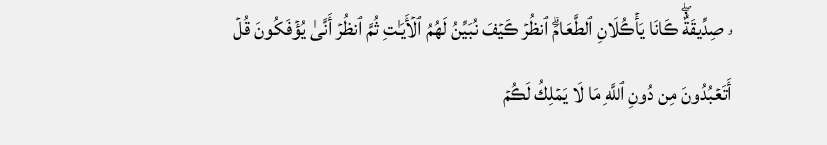ۥ صِدِّيقَةٌ۬ۖ ڪَانَا يَأۡڪُلَانِ ٱلطَّعَامَۗ ٱنظُرۡ ڪَيۡفَ نُبَيِّنُ لَهُمُ ٱلۡأَيَـٰتِ ثُمَّ ٱنظُرۡ أَنَّىٰ يُؤۡفَكُونَ قُلۡ أَتَعۡبُدُونَ مِن دُونِ ٱللَّهِ مَا لَا يَمۡلِكُ لَڪُمۡ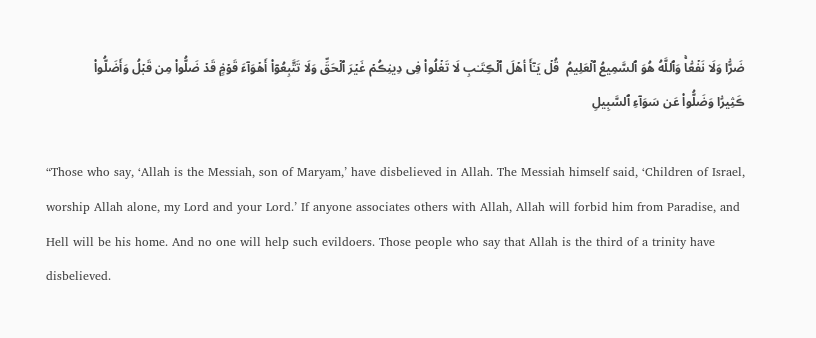ضَرًّ۬ا وَلَا نَفۡعً۬اۚ وَٱللَّهُ هُوَ ٱلسَّمِيعُ ٱلۡعَلِيمُ  قُلۡ يَـٰٓأَ أهۡلَ ٱلۡڪِتَـٰبِ لَا تَغۡلُواْ فِى دِينِڪُمۡ غَيۡرَ ٱلۡحَقِّ وَلَا تَتَّبِعُوٓاْ أَهۡوَآءَ قَوۡمٍ۬ قَدۡ ضَلُّواْ مِن قَبۡلُ وَأَضَلُّواْ ڪَثِيرً۬ا وَضَلُّواْ عَن سَوَآءِ ٱلسَّبِيلِ

“Those who say, ‘Allah is the Messiah, son of Maryam,’ have disbelieved in Allah. The Messiah himself said, ‘Children of Israel, worship Allah alone, my Lord and your Lord.’ If anyone associates others with Allah, Allah will forbid him from Paradise, and Hell will be his home. And no one will help such evildoers. Those people who say that Allah is the third of a trinity have disbelieved.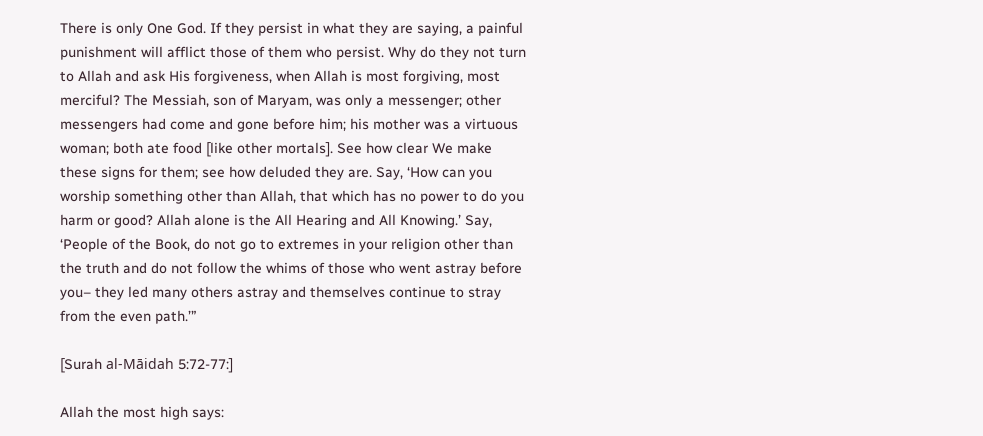There is only One God. If they persist in what they are saying, a painful punishment will afflict those of them who persist. Why do they not turn to Allah and ask His forgiveness, when Allah is most forgiving, most merciful? The Messiah, son of Maryam, was only a messenger; other messengers had come and gone before him; his mother was a virtuous woman; both ate food [like other mortals]. See how clear We make these signs for them; see how deluded they are. Say, ‘How can you worship something other than Allah, that which has no power to do you harm or good? Allah alone is the All Hearing and All Knowing.’ Say, ‘People of the Book, do not go to extremes in your religion other than the truth and do not follow the whims of those who went astray before you– they led many others astray and themselves continue to stray from the even path.’”

[Surah al-Māidah 5:72-77:]

Allah the most high says: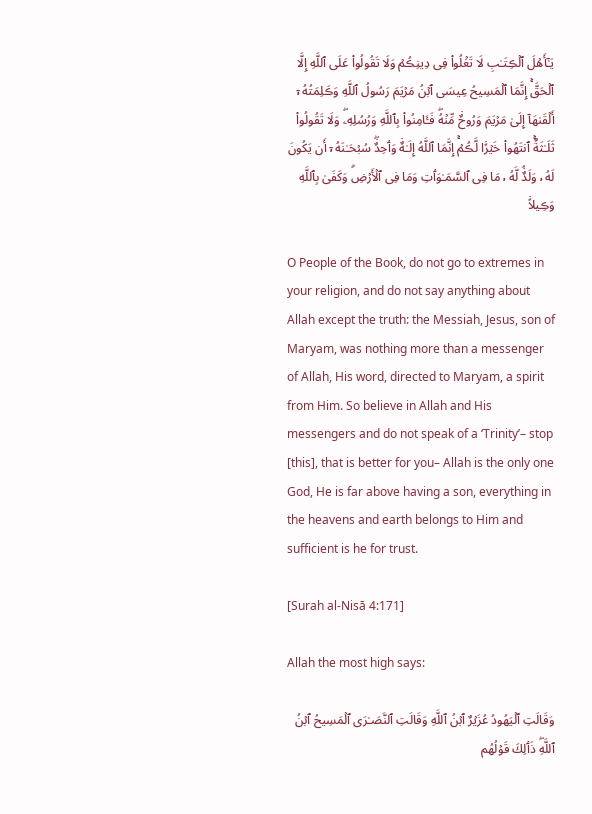يَـٰٓأَهۡلَ ٱلۡڪِتَـٰبِ لَا تَغۡلُواْ فِى دِينِڪُمۡ وَلَا تَقُولُواْ عَلَى ٱللَّهِ إِلَّا ٱلۡحَقَّۚ إِنَّمَا ٱلۡمَسِيحُ عِيسَى ٱبۡنُ مَرۡيَمَ رَسُولُ ٱللَّهِ وَڪَلِمَتُهُ ۥۤ أَلۡقَٮٰهَآ إِلَىٰ مَرۡيَمَ وَرُوحٌ۬ مِّنۡهُۖ فَـَٔامِنُواْ بِٱللَّهِ وَرُسُلِهِۦۖ وَلَا تَقُولُواْ ثَلَـٰثَةٌۚ ٱنتَهُواْ خَيۡرً۬ا لَّڪُمۡۚ إِنَّمَا ٱللَّهُ إِلَـٰهٌ۬ وَٲحِدٌ۬ۖ سُبۡحَـٰنَهُ ۥۤ أَن يَكُونَ لَهُ ۥ وَلَدٌ۬ۘ لَّهُ ۥ مَا فِى ٱلسَّمَـٰوَٲتِ وَمَا فِى ٱلۡأَرۡضِۗ وَكَفَىٰ بِٱللَّهِ وَڪِيلاً۬

O People of the Book, do not go to extremes in your religion, and do not say anything about Allah except the truth: the Messiah, Jesus, son of Maryam, was nothing more than a messenger of Allah, His word, directed to Maryam, a spirit from Him. So believe in Allah and His messengers and do not speak of a ‘Trinity’– stop [this], that is better for you– Allah is the only one God, He is far above having a son, everything in the heavens and earth belongs to Him and sufficient is he for trust.

[Surah al-Nisā 4:171]

Allah the most high says:

وَقَالَتِ ٱلۡيَهُودُ عُزَيۡرٌ ٱبۡنُ ٱللَّهِ وَقَالَتِ ٱلنَّصَـٰرَى ٱلۡمَسِيحُ ٱبۡنُ ٱللَّهِۖ ذَٲلِكَ قَوۡلُهُم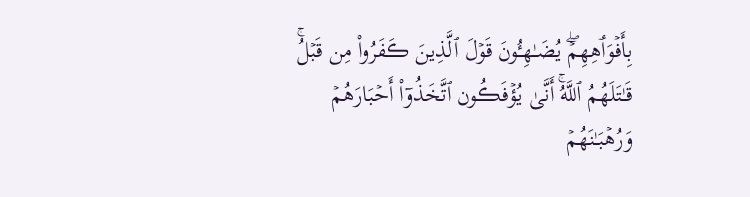بِأَفۡوَٲهِهِمۡۖ يُضَـٰهِـُٔونَ قَوۡلَ ٱلَّذِينَ ڪَفَرُواْ مِن قَبۡلُۚ قَـٰتَلَهُمُ ٱللَّهُۚ أَنَّىٰ يُؤۡفَڪُون ٱتَّخَذُوٓاْ أَحۡبَارَهُمۡ وَرُهۡبَـٰنَهُمۡ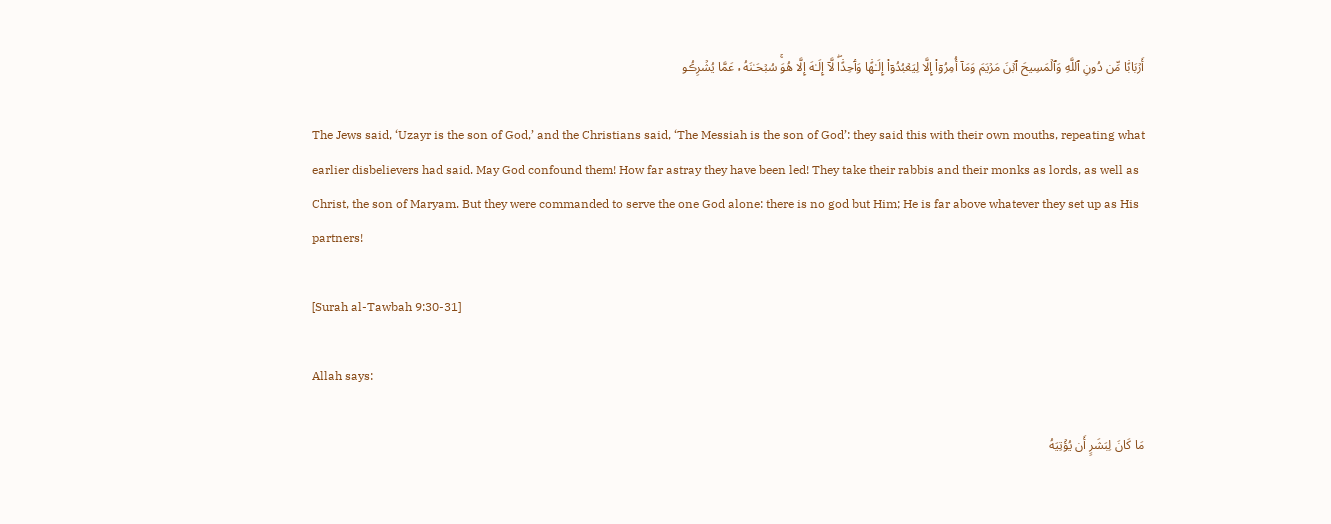أَرۡبَابً۬ا مِّن دُونِ ٱللَّهِ وَٱلۡمَسِيحَ ٱبۡنَ مَرۡيَمَ وَمَآ أُمِرُوٓاْ إِلَّا لِيَعۡبُدُوٓاْ إِلَـٰهً۬ا وَٲحِدً۬اۖ لَّآ إِلَـٰهَ إِلَّا هُوَۚ سُبۡحَـٰنَهُ ۥ عَمَّا يُشۡرِڪُو

The Jews said, ‘Uzayr is the son of God,’ and the Christians said, ‘The Messiah is the son of God’: they said this with their own mouths, repeating what earlier disbelievers had said. May God confound them! How far astray they have been led! They take their rabbis and their monks as lords, as well as Christ, the son of Maryam. But they were commanded to serve the one God alone: there is no god but Him; He is far above whatever they set up as His partners!

[Surah al-Tawbah 9:30-31]

Allah says:

مَا كَانَ لِبَشَرٍ أَن يُؤۡتِيَهُ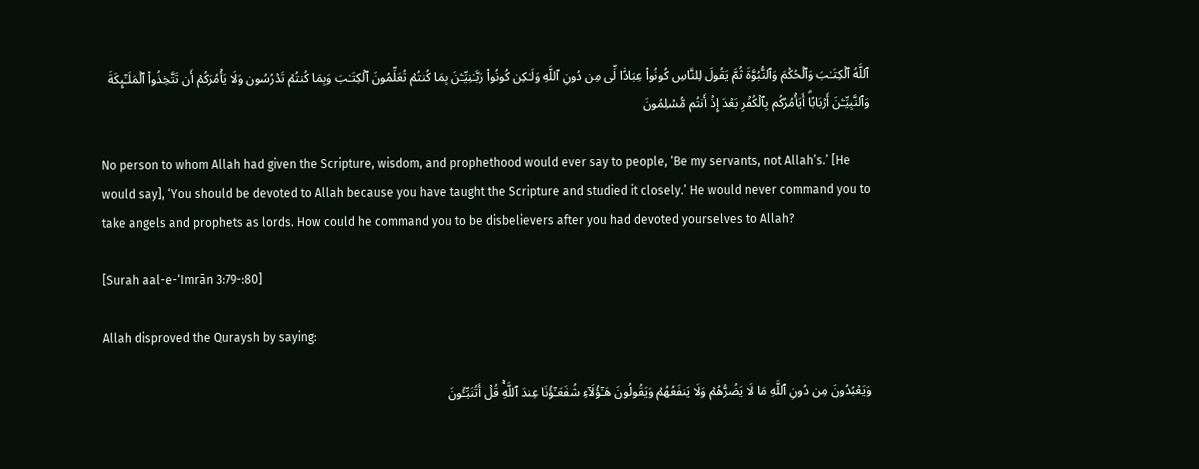ٱللَّهُ ٱلۡكِتَـٰبَ وَٱلۡحُكۡمَ وَٱلنُّبُوَّةَ ثُمَّ يَقُولَ لِلنَّاسِ كُونُواْ عِبَادً۬ا لِّى مِن دُونِ ٱللَّهِ وَلَـٰكِن كُونُواْ رَبَّـٰنِيِّـۧنَ بِمَا كُنتُمۡ تُعَلِّمُونَ ٱلۡكِتَـٰبَ وَبِمَا كُنتُمۡ تَدۡرُسُون وَلَا يَأۡمُرَكُمۡ أَن تَتَّخِذُواْ ٱلۡمَلَـٰٓٮِٕكَةَ وَٱلنَّبِيِّـۧنَ أَرۡبَابًاۗ أَيَأۡمُرُكُم بِٱلۡكُفۡرِ بَعۡدَ إِذۡ أَنتُم مُّسۡلِمُونَ

No person to whom Allah had given the Scripture, wisdom, and prophethood would ever say to people, ‘Be my servants, not Allah’s.’ [He would say], ‘You should be devoted to Allah because you have taught the Scripture and studied it closely.’ He would never command you to take angels and prophets as lords. How could he command you to be disbelievers after you had devoted yourselves to Allah?

[Surah aal-e-‘Imrān 3:79-:80]

Allah disproved the Quraysh by saying:

وَيَعۡبُدُونَ مِن دُونِ ٱللَّهِ مَا لَا يَضُرُّهُمۡ وَلَا يَنفَعُهُمۡ وَيَقُولُونَ هَـٰٓؤُلَآءِ شُفَعَـٰٓؤُنَا عِندَ ٱللَّهِۚ قُلۡ أَتُنَبِّـُٔونَ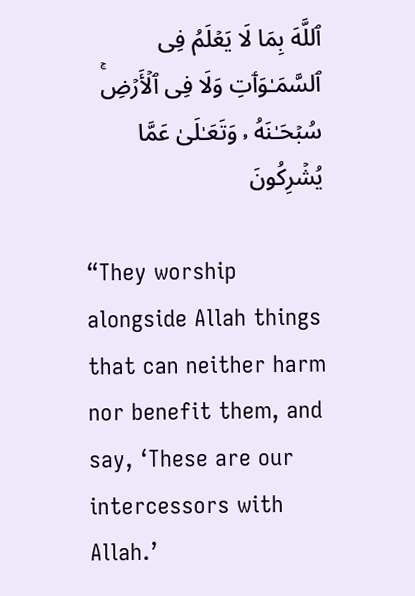ٱللَّهَ بِمَا لَا يَعۡلَمُ فِى ٱلسَّمَـٰوَٲتِ وَلَا فِى ٱلۡأَرۡضِۚ سُبۡحَـٰنَهُ ۥ وَتَعَـٰلَىٰ عَمَّا يُشۡرِكُونَ

“They worship alongside Allah things that can neither harm nor benefit them, and say, ‘These are our intercessors with Allah.’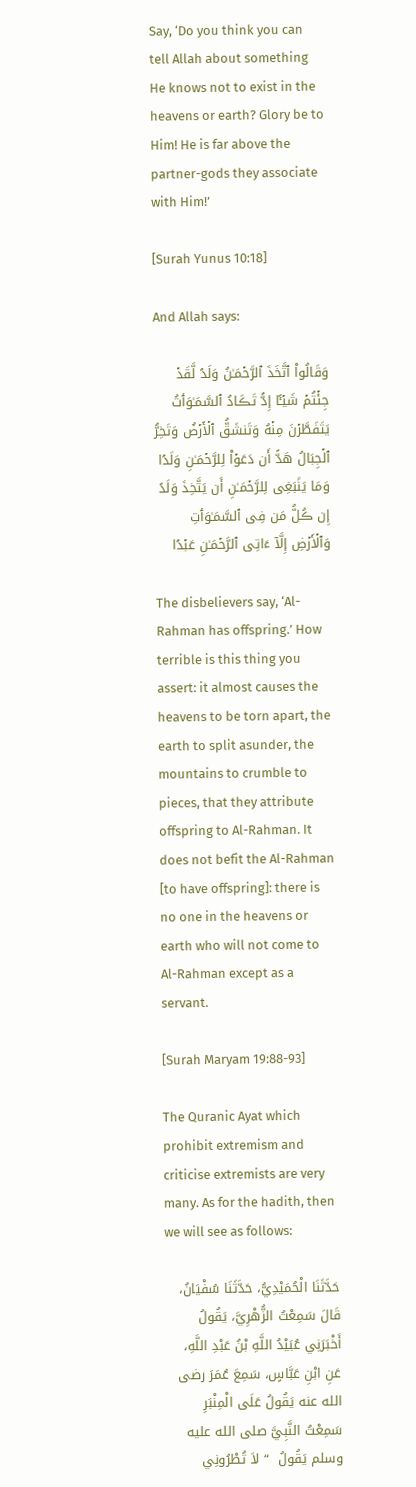Say, ‘Do you think you can tell Allah about something He knows not to exist in the heavens or earth? Glory be to Him! He is far above the partner-gods they associate with Him!’

[Surah Yunus 10:18]

And Allah says:

وَقَالُواْ ٱتَّخَذَ ٱلرَّحۡمَـٰنُ وَلَدً۬ لَّقَدۡ جِئۡتُمۡ شَيۡـًٔا إِدًّ۬ تَڪَادُ ٱلسَّمَـٰوَٲتُ يَتَفَطَّرۡنَ مِنۡهُ وَتَنشَقُّ ٱلۡأَرۡضُ وَتَخِرُّ ٱلۡجِبَالُ هَدًّ أَن دَعَوۡاْ لِلرَّحۡمَـٰنِ وَلَدً۬ا وَمَا يَنۢبَغِى لِلرَّحۡمَـٰنِ أَن يَتَّخِذَ وَلَدً إِن ڪُلُّ مَن فِى ٱلسَّمَـٰوَٲتِ وَٱلۡأَرۡضِ إِلَّآ ءَاتِى ٱلرَّحۡمَـٰنِ عَبۡدً۬ا

The disbelievers say, ‘Al-Rahman has offspring.’ How terrible is this thing you assert: it almost causes the heavens to be torn apart, the earth to split asunder, the mountains to crumble to pieces, that they attribute offspring to Al-Rahman. It does not befit the Al-Rahman [to have offspring]: there is no one in the heavens or earth who will not come to Al-Rahman except as a servant.

[Surah Maryam 19:88-93]

The Quranic Ayat which prohibit extremism and criticise extremists are very many. As for the hadith, then we will see as follows:

حَدَّثَنَا الْحُمَيْدِيُّ، حَدَّثَنَا سُفْيَانُ، قَالَ سَمِعْتُ الزُّهْرِيَّ، يَقُولُ أَخْبَرَنِي عُبَيْدُ اللَّهِ بْنُ عَبْدِ اللَّهِ، عَنِ ابْنِ عَبَّاسٍ، سَمِعَ عُمَرَ رضى الله عنه يَقُولُ عَلَى الْمِنْبَرِ سَمِعْتُ النَّبِيَّ صلى الله عليه وسلم يَقُولُ  “ لاَ تُطْرُونِي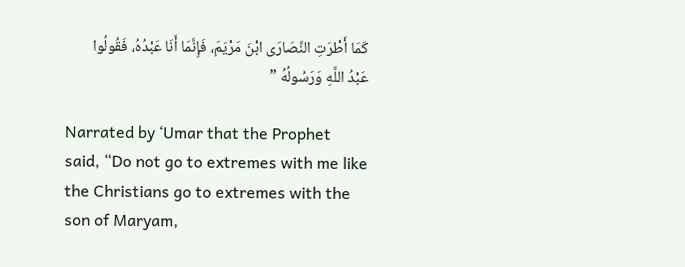كَمَا أَطْرَتِ النَّصَارَى ابْنَ مَرْيَمَ، فَإِنَّمَا أَنَا عَبْدُهُ، فَقُولُوا عَبْدُ اللَّهِ وَرَسُولُهُ ”

Narrated by ‘Umar that the Prophet said, “Do not go to extremes with me like the Christians go to extremes with the son of Maryam,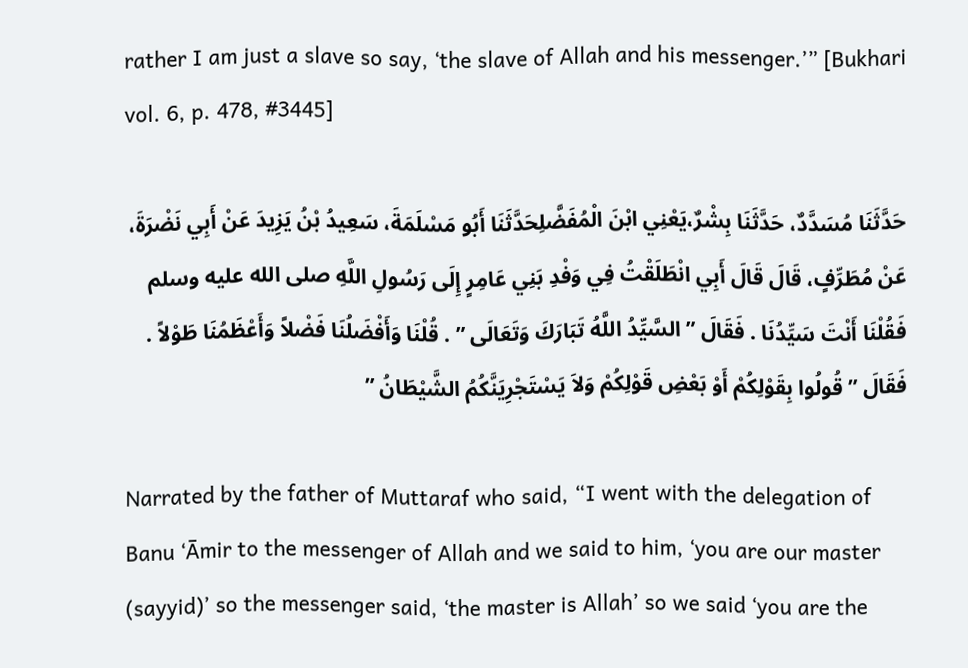rather I am just a slave so say, ‘the slave of Allah and his messenger.’” [Bukhari vol. 6, p. 478, #3445]

حَدَّثَنَا مُسَدَّدٌ، حَدَّثَنَا بِشْرٌ،يَعْنِي ابْنَ الْمُفَضَّلِحَدَّثَنَا أَبُو مَسْلَمَةَ، سَعِيدُ بْنُ يَزِيدَ عَنْ أَبِي نَضْرَةَ، عَنْ مُطَرِّفٍ، قَالَ قَالَ أَبِي انْطَلَقْتُ فِي وَفْدِ بَنِي عَامِرٍ إِلَى رَسُولِ اللَّهِ صلى الله عليه وسلم فَقُلْنَا أَنْتَ سَيِّدُنَا . فَقَالَ ” السَّيِّدُ اللَّهُ تَبَارَكَ وَتَعَالَى ” . قُلْنَا وَأَفْضَلُنَا فَضْلاً وَأَعْظَمُنَا طَوْلاً . فَقَالَ ” قُولُوا بِقَوْلِكُمْ أَوْ بَعْضِ قَوْلِكُمْ وَلاَ يَسْتَجْرِيَنَّكُمُ الشَّيْطَانُ ”

Narrated by the father of Muttaraf who said, “I went with the delegation of Banu ‘Āmir to the messenger of Allah and we said to him, ‘you are our master (sayyid)’ so the messenger said, ‘the master is Allah’ so we said ‘you are the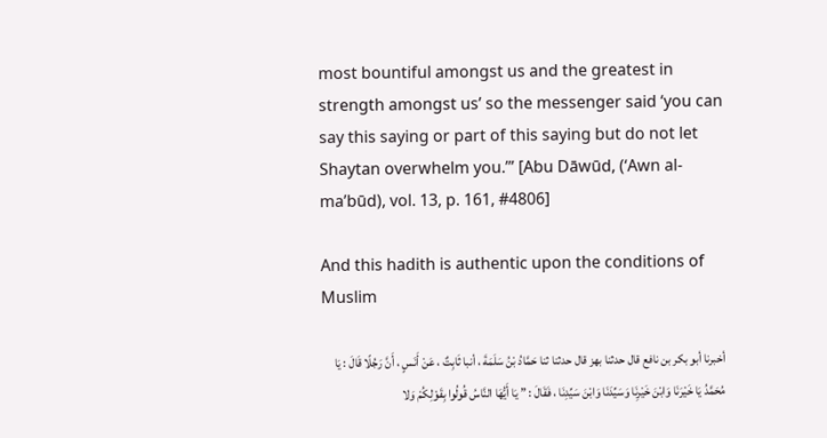most bountiful amongst us and the greatest in strength amongst us’ so the messenger said ‘you can say this saying or part of this saying but do not let Shaytan overwhelm you.’” [Abu Dāwūd, (‘Awn al-ma’būd), vol. 13, p. 161, #4806]

And this hadith is authentic upon the conditions of Muslim

أخبرنا أبو بكر بن نافع قال حدثنا بهز قال حدثنا ثنا حَمَّادُ بْنُ سَلَمَةَ ، أنبا ثَابِتٌ ، عَنْ أَنَسٍ ، أَنَّ رَجُلًا قَالَ : يَا مُحَمَّدُ يَا خَيْرَنَا وَابْنَ خَيْرِنَا وَسَيِّدَنَا وَابْنَ سَيِّدِنَا ، فَقَالَ : ” يَا أَيُّهَا النَّاسُ قُولُوا بِقَوْلِكُمْ وَلا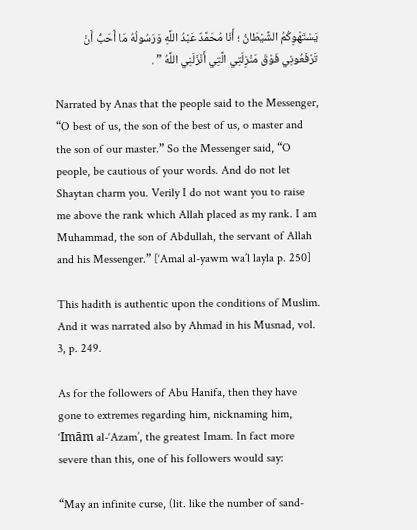يَسْتَهْوِكُمُ الشَّيْطَانُ ؛ أَنَا مُحَمَّدٌ عَبْدُ اللَّهِ وَرَسُولُهُ مَا أَحَبُّ أَنْ تَرْفَعُونِي فَوْقَ مَنْزِلَتِي الَّتِي أَنْزَلَنِي اللَّهُ ” .

Narrated by Anas that the people said to the Messenger, “O best of us, the son of the best of us, o master and the son of our master.” So the Messenger said, “O people, be cautious of your words. And do not let Shaytan charm you. Verily I do not want you to raise me above the rank which Allah placed as my rank. I am Muhammad, the son of Abdullah, the servant of Allah and his Messenger.” [‘Amal al-yawm wa’l layla p. 250]

This hadith is authentic upon the conditions of Muslim. And it was narrated also by Ahmad in his Musnad, vol. 3, p. 249.

As for the followers of Abu Hanifa, then they have gone to extremes regarding him, nicknaming him, ‘Imām al-‘Azam’, the greatest Imam. In fact more severe than this, one of his followers would say:

“May an infinite curse, (lit. like the number of sand-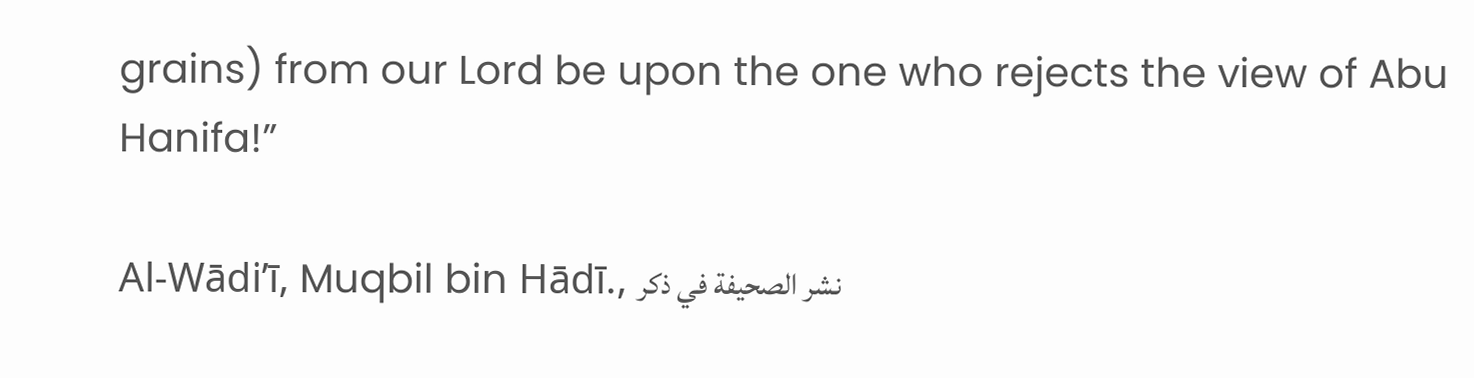grains) from our Lord be upon the one who rejects the view of Abu Hanifa!”

Al-Wādi’ī, Muqbil bin Hādī., نشر الصحيفة في ذكر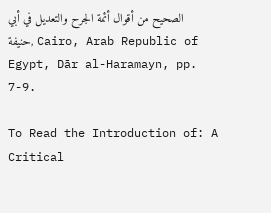الصحيح من أقوال أئمة الجرح والتعديل في أبي حنيفة, Cairo, Arab Republic of Egypt, Dār al-Haramayn, pp. 7-9.

To Read the Introduction of: A Critical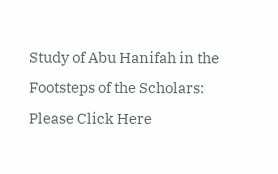Study of Abu Hanifah in the Footsteps of the Scholars: Please Click Here